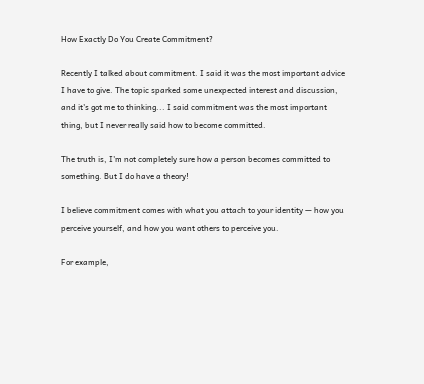How Exactly Do You Create Commitment?

Recently I talked about commitment. I said it was the most important advice I have to give. The topic sparked some unexpected interest and discussion, and it's got me to thinking... I said commitment was the most important thing, but I never really said how to become committed.

The truth is, I'm not completely sure how a person becomes committed to something. But I do have a theory!

I believe commitment comes with what you attach to your identity — how you perceive yourself, and how you want others to perceive you.

For example,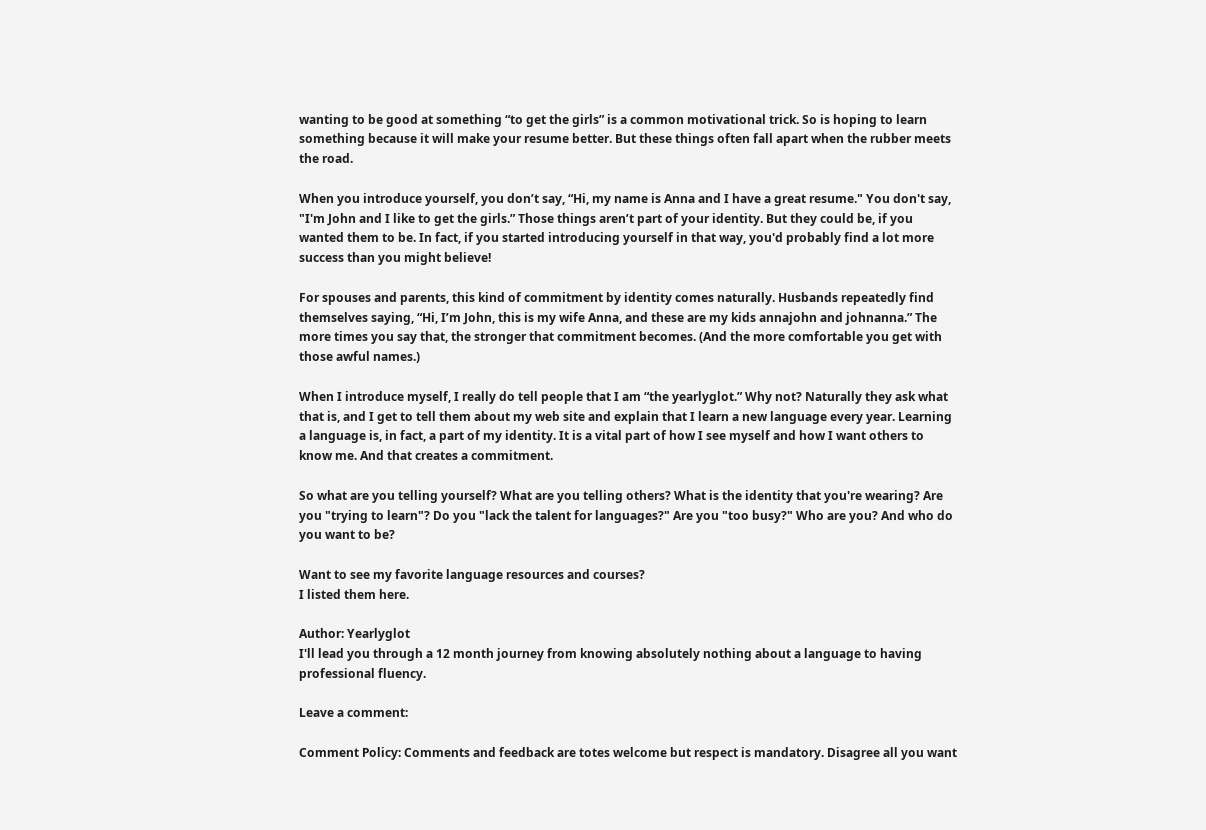wanting to be good at something “to get the girls” is a common motivational trick. So is hoping to learn something because it will make your resume better. But these things often fall apart when the rubber meets the road.

When you introduce yourself, you don’t say, “Hi, my name is Anna and I have a great resume." You don't say, "I'm John and I like to get the girls.” Those things aren’t part of your identity. But they could be, if you wanted them to be. In fact, if you started introducing yourself in that way, you'd probably find a lot more success than you might believe!

For spouses and parents, this kind of commitment by identity comes naturally. Husbands repeatedly find themselves saying, “Hi, I’m John, this is my wife Anna, and these are my kids annajohn and johnanna.” The more times you say that, the stronger that commitment becomes. (And the more comfortable you get with those awful names.)

When I introduce myself, I really do tell people that I am “the yearlyglot.” Why not? Naturally they ask what that is, and I get to tell them about my web site and explain that I learn a new language every year. Learning a language is, in fact, a part of my identity. It is a vital part of how I see myself and how I want others to know me. And that creates a commitment.

So what are you telling yourself? What are you telling others? What is the identity that you're wearing? Are you "trying to learn"? Do you "lack the talent for languages?" Are you "too busy?" Who are you? And who do you want to be?

Want to see my favorite language resources and courses?
I listed them here.

Author: Yearlyglot
I'll lead you through a 12 month journey from knowing absolutely nothing about a language to having professional fluency.

Leave a comment:

Comment Policy: Comments and feedback are totes welcome but respect is mandatory. Disagree all you want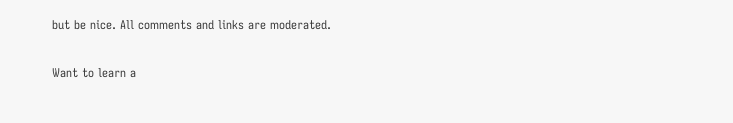but be nice. All comments and links are moderated.

Want to learn a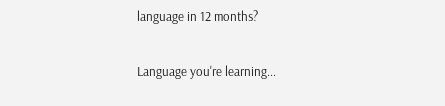language in 12 months?

Language you're learning...